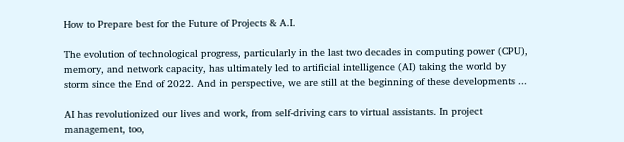How to Prepare best for the Future of Projects & A.I.

The evolution of technological progress, particularly in the last two decades in computing power (CPU), memory, and network capacity, has ultimately led to artificial intelligence (AI) taking the world by storm since the End of 2022. And in perspective, we are still at the beginning of these developments ...

AI has revolutionized our lives and work, from self-driving cars to virtual assistants. In project management, too,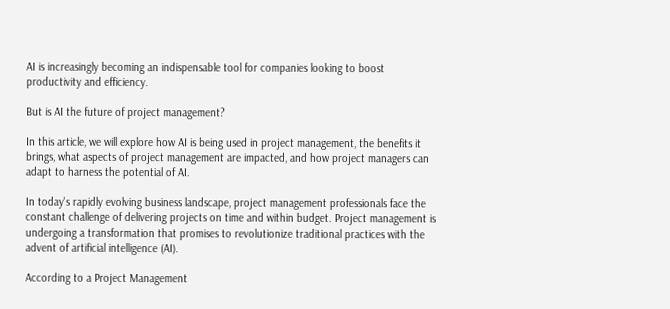AI is increasingly becoming an indispensable tool for companies looking to boost productivity and efficiency.

But is AI the future of project management?

In this article, we will explore how AI is being used in project management, the benefits it brings, what aspects of project management are impacted, and how project managers can adapt to harness the potential of AI.

In today's rapidly evolving business landscape, project management professionals face the constant challenge of delivering projects on time and within budget. Project management is undergoing a transformation that promises to revolutionize traditional practices with the advent of artificial intelligence (AI).

According to a Project Management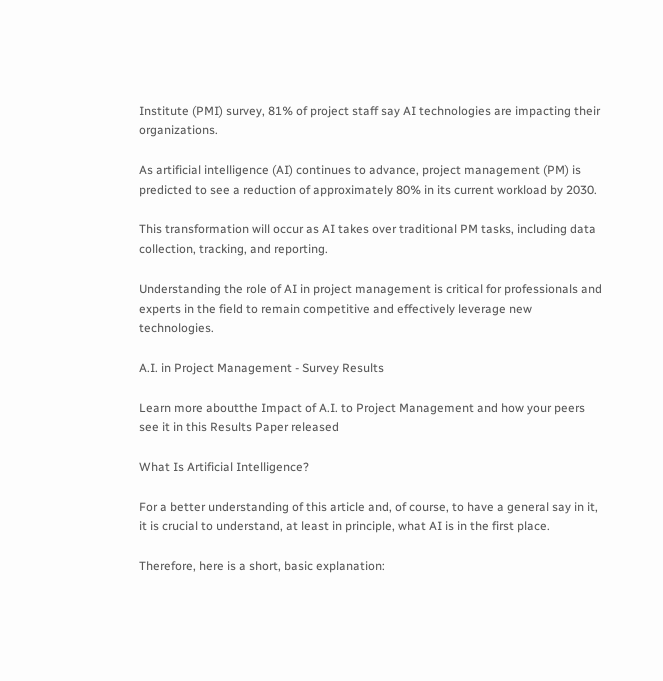Institute (PMI) survey, 81% of project staff say AI technologies are impacting their organizations.

As artificial intelligence (AI) continues to advance, project management (PM) is predicted to see a reduction of approximately 80% in its current workload by 2030.

This transformation will occur as AI takes over traditional PM tasks, including data collection, tracking, and reporting.

Understanding the role of AI in project management is critical for professionals and experts in the field to remain competitive and effectively leverage new technologies.

A.I. in Project Management - Survey Results

Learn more aboutthe Impact of A.I. to Project Management and how your peers see it in this Results Paper released

What Is Artificial Intelligence?

For a better understanding of this article and, of course, to have a general say in it, it is crucial to understand, at least in principle, what AI is in the first place.

Therefore, here is a short, basic explanation: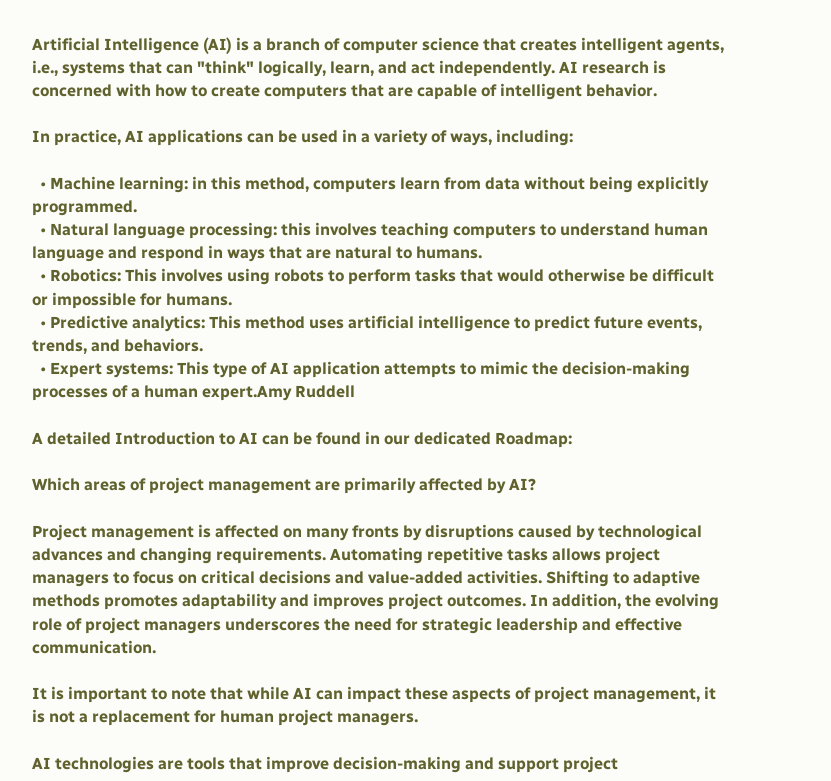Artificial Intelligence (AI) is a branch of computer science that creates intelligent agents, i.e., systems that can "think" logically, learn, and act independently. AI research is concerned with how to create computers that are capable of intelligent behavior.

In practice, AI applications can be used in a variety of ways, including:

  • Machine learning: in this method, computers learn from data without being explicitly programmed.
  • Natural language processing: this involves teaching computers to understand human language and respond in ways that are natural to humans.
  • Robotics: This involves using robots to perform tasks that would otherwise be difficult or impossible for humans.
  • Predictive analytics: This method uses artificial intelligence to predict future events, trends, and behaviors.
  • Expert systems: This type of AI application attempts to mimic the decision-making processes of a human expert.Amy Ruddell

A detailed Introduction to AI can be found in our dedicated Roadmap:

Which areas of project management are primarily affected by AI?

Project management is affected on many fronts by disruptions caused by technological advances and changing requirements. Automating repetitive tasks allows project managers to focus on critical decisions and value-added activities. Shifting to adaptive methods promotes adaptability and improves project outcomes. In addition, the evolving role of project managers underscores the need for strategic leadership and effective communication.

It is important to note that while AI can impact these aspects of project management, it is not a replacement for human project managers.

AI technologies are tools that improve decision-making and support project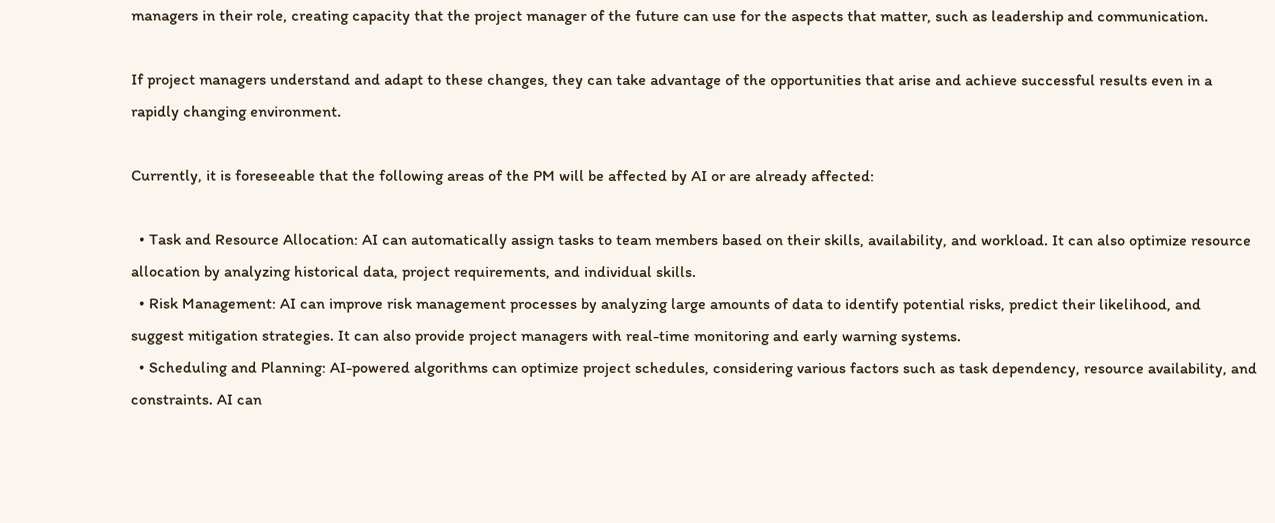managers in their role, creating capacity that the project manager of the future can use for the aspects that matter, such as leadership and communication.

If project managers understand and adapt to these changes, they can take advantage of the opportunities that arise and achieve successful results even in a rapidly changing environment.

Currently, it is foreseeable that the following areas of the PM will be affected by AI or are already affected:

  • Task and Resource Allocation: AI can automatically assign tasks to team members based on their skills, availability, and workload. It can also optimize resource allocation by analyzing historical data, project requirements, and individual skills.
  • Risk Management: AI can improve risk management processes by analyzing large amounts of data to identify potential risks, predict their likelihood, and suggest mitigation strategies. It can also provide project managers with real-time monitoring and early warning systems.
  • Scheduling and Planning: AI-powered algorithms can optimize project schedules, considering various factors such as task dependency, resource availability, and constraints. AI can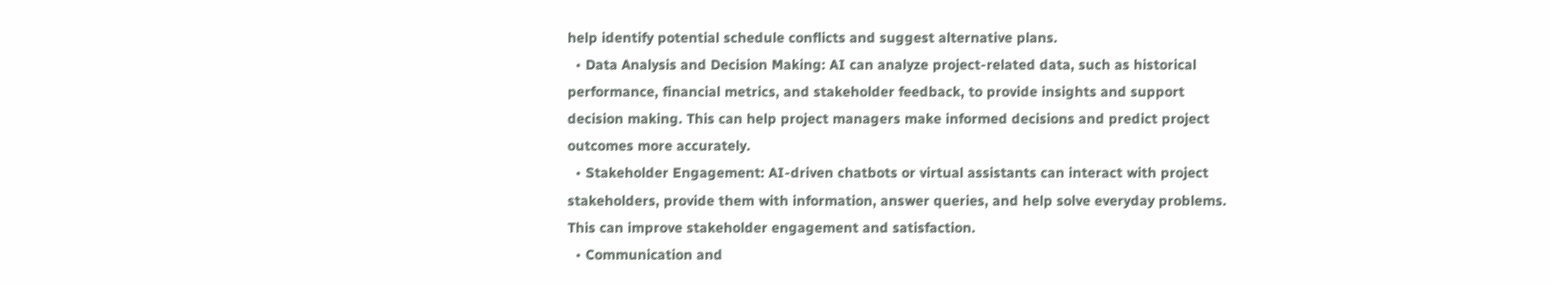help identify potential schedule conflicts and suggest alternative plans.
  • Data Analysis and Decision Making: AI can analyze project-related data, such as historical performance, financial metrics, and stakeholder feedback, to provide insights and support decision making. This can help project managers make informed decisions and predict project outcomes more accurately.
  • Stakeholder Engagement: AI-driven chatbots or virtual assistants can interact with project stakeholders, provide them with information, answer queries, and help solve everyday problems. This can improve stakeholder engagement and satisfaction.
  • Communication and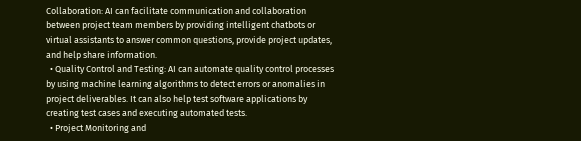Collaboration: AI can facilitate communication and collaboration between project team members by providing intelligent chatbots or virtual assistants to answer common questions, provide project updates, and help share information.
  • Quality Control and Testing: AI can automate quality control processes by using machine learning algorithms to detect errors or anomalies in project deliverables. It can also help test software applications by creating test cases and executing automated tests.
  • Project Monitoring and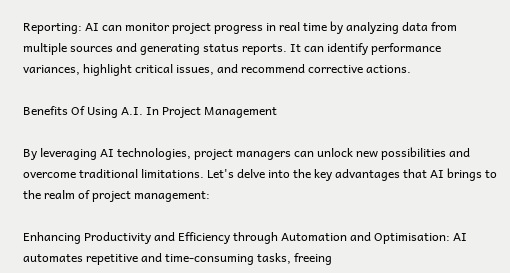Reporting: AI can monitor project progress in real time by analyzing data from multiple sources and generating status reports. It can identify performance variances, highlight critical issues, and recommend corrective actions.

Benefits Of Using A.I. In Project Management

By leveraging AI technologies, project managers can unlock new possibilities and overcome traditional limitations. Let's delve into the key advantages that AI brings to the realm of project management:

Enhancing Productivity and Efficiency through Automation and Optimisation: AI automates repetitive and time-consuming tasks, freeing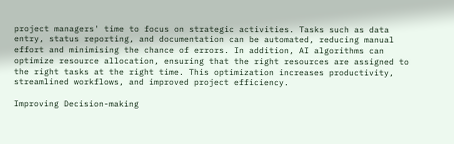project managers' time to focus on strategic activities. Tasks such as data entry, status reporting, and documentation can be automated, reducing manual effort and minimising the chance of errors. In addition, AI algorithms can optimize resource allocation, ensuring that the right resources are assigned to the right tasks at the right time. This optimization increases productivity, streamlined workflows, and improved project efficiency.

Improving Decision-making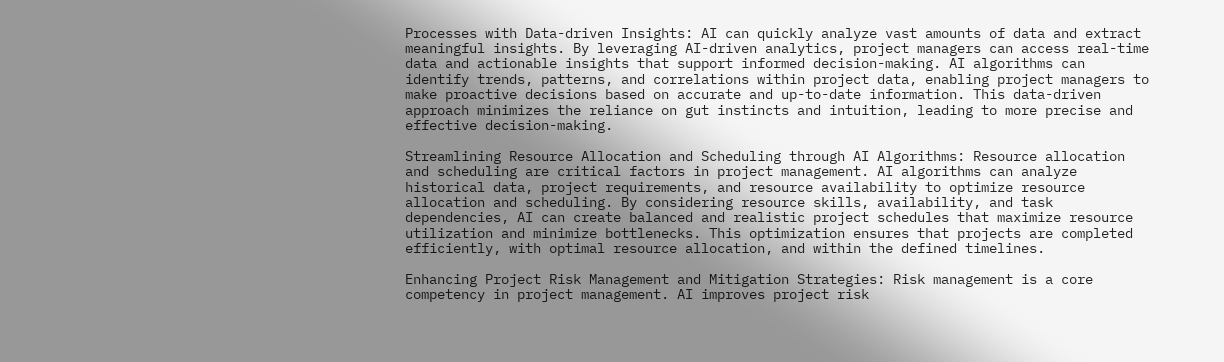Processes with Data-driven Insights: AI can quickly analyze vast amounts of data and extract meaningful insights. By leveraging AI-driven analytics, project managers can access real-time data and actionable insights that support informed decision-making. AI algorithms can identify trends, patterns, and correlations within project data, enabling project managers to make proactive decisions based on accurate and up-to-date information. This data-driven approach minimizes the reliance on gut instincts and intuition, leading to more precise and effective decision-making.

Streamlining Resource Allocation and Scheduling through AI Algorithms: Resource allocation and scheduling are critical factors in project management. AI algorithms can analyze historical data, project requirements, and resource availability to optimize resource allocation and scheduling. By considering resource skills, availability, and task dependencies, AI can create balanced and realistic project schedules that maximize resource utilization and minimize bottlenecks. This optimization ensures that projects are completed efficiently, with optimal resource allocation, and within the defined timelines.

Enhancing Project Risk Management and Mitigation Strategies: Risk management is a core competency in project management. AI improves project risk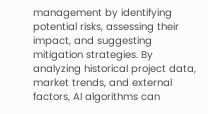management by identifying potential risks, assessing their impact, and suggesting mitigation strategies. By analyzing historical project data, market trends, and external factors, AI algorithms can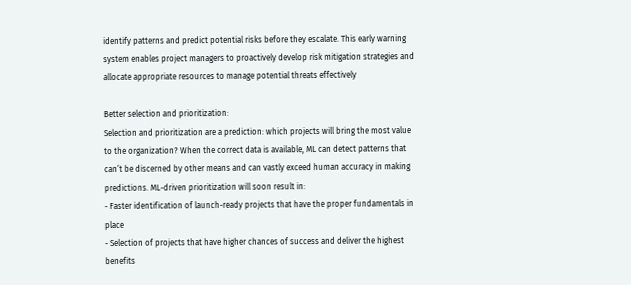identify patterns and predict potential risks before they escalate. This early warning system enables project managers to proactively develop risk mitigation strategies and allocate appropriate resources to manage potential threats effectively

Better selection and prioritization:
Selection and prioritization are a prediction: which projects will bring the most value to the organization? When the correct data is available, ML can detect patterns that can’t be discerned by other means and can vastly exceed human accuracy in making predictions. ML-driven prioritization will soon result in:
- Faster identification of launch-ready projects that have the proper fundamentals in place
- Selection of projects that have higher chances of success and deliver the highest benefits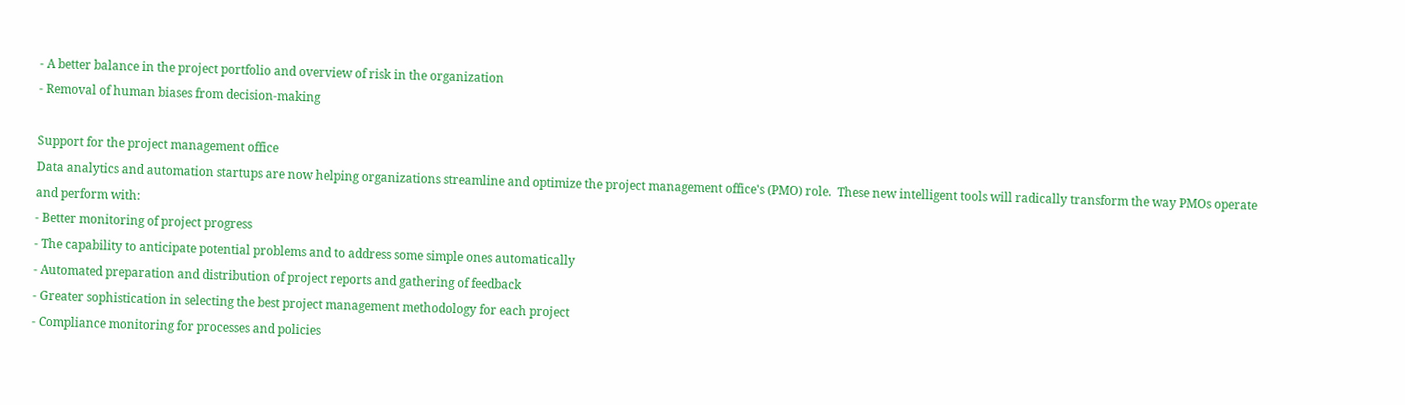- A better balance in the project portfolio and overview of risk in the organization
- Removal of human biases from decision-making

Support for the project management office
Data analytics and automation startups are now helping organizations streamline and optimize the project management office's (PMO) role.  These new intelligent tools will radically transform the way PMOs operate and perform with:
- Better monitoring of project progress
- The capability to anticipate potential problems and to address some simple ones automatically
- Automated preparation and distribution of project reports and gathering of feedback
- Greater sophistication in selecting the best project management methodology for each project
- Compliance monitoring for processes and policies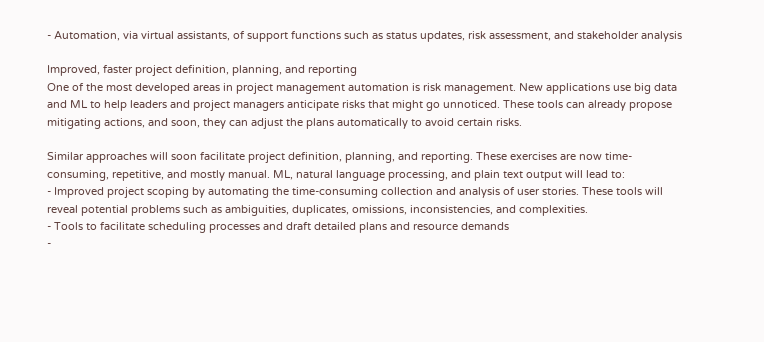- Automation, via virtual assistants, of support functions such as status updates, risk assessment, and stakeholder analysis

Improved, faster project definition, planning, and reporting
One of the most developed areas in project management automation is risk management. New applications use big data and ML to help leaders and project managers anticipate risks that might go unnoticed. These tools can already propose mitigating actions, and soon, they can adjust the plans automatically to avoid certain risks.

Similar approaches will soon facilitate project definition, planning, and reporting. These exercises are now time-consuming, repetitive, and mostly manual. ML, natural language processing, and plain text output will lead to:
- Improved project scoping by automating the time-consuming collection and analysis of user stories. These tools will reveal potential problems such as ambiguities, duplicates, omissions, inconsistencies, and complexities.
- Tools to facilitate scheduling processes and draft detailed plans and resource demands
-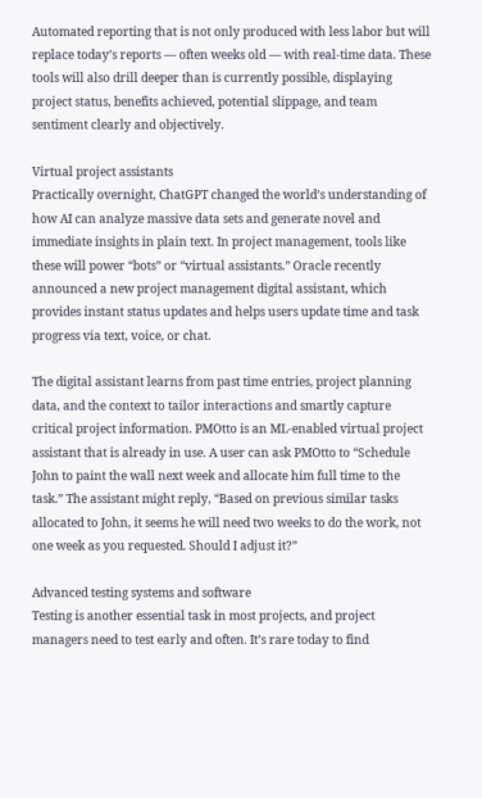Automated reporting that is not only produced with less labor but will replace today’s reports — often weeks old — with real-time data. These tools will also drill deeper than is currently possible, displaying project status, benefits achieved, potential slippage, and team sentiment clearly and objectively.

Virtual project assistants
Practically overnight, ChatGPT changed the world’s understanding of how AI can analyze massive data sets and generate novel and immediate insights in plain text. In project management, tools like these will power “bots” or “virtual assistants.” Oracle recently announced a new project management digital assistant, which provides instant status updates and helps users update time and task progress via text, voice, or chat.

The digital assistant learns from past time entries, project planning data, and the context to tailor interactions and smartly capture critical project information. PMOtto is an ML-enabled virtual project assistant that is already in use. A user can ask PMOtto to “Schedule John to paint the wall next week and allocate him full time to the task.” The assistant might reply, “Based on previous similar tasks allocated to John, it seems he will need two weeks to do the work, not one week as you requested. Should I adjust it?”

Advanced testing systems and software
Testing is another essential task in most projects, and project managers need to test early and often. It’s rare today to find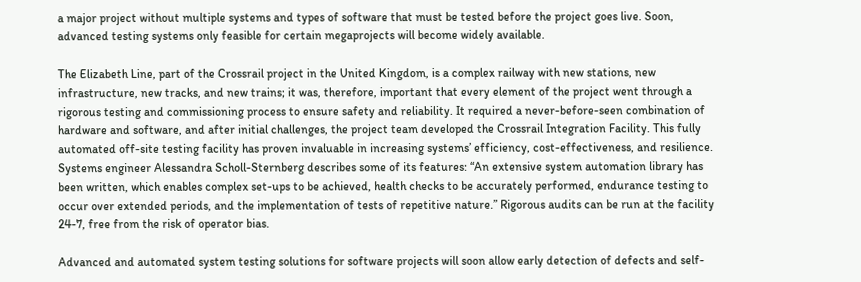a major project without multiple systems and types of software that must be tested before the project goes live. Soon, advanced testing systems only feasible for certain megaprojects will become widely available.

The Elizabeth Line, part of the Crossrail project in the United Kingdom, is a complex railway with new stations, new infrastructure, new tracks, and new trains; it was, therefore, important that every element of the project went through a rigorous testing and commissioning process to ensure safety and reliability. It required a never-before-seen combination of hardware and software, and after initial challenges, the project team developed the Crossrail Integration Facility. This fully automated off-site testing facility has proven invaluable in increasing systems’ efficiency, cost-effectiveness, and resilience. Systems engineer Alessandra Scholl-Sternberg describes some of its features: “An extensive system automation library has been written, which enables complex set-ups to be achieved, health checks to be accurately performed, endurance testing to occur over extended periods, and the implementation of tests of repetitive nature.” Rigorous audits can be run at the facility 24-7, free from the risk of operator bias.

Advanced and automated system testing solutions for software projects will soon allow early detection of defects and self-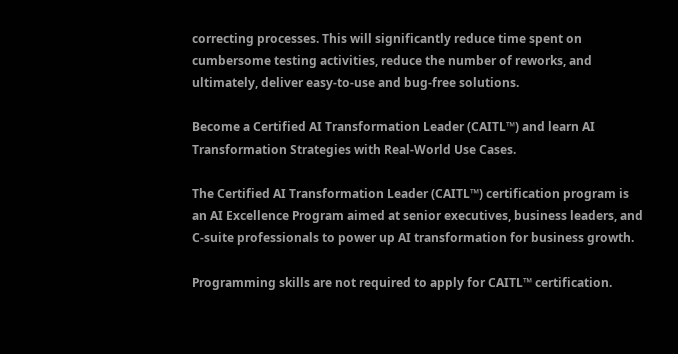correcting processes. This will significantly reduce time spent on cumbersome testing activities, reduce the number of reworks, and ultimately, deliver easy-to-use and bug-free solutions.

Become a Certified AI Transformation Leader (CAITL™) and learn AI Transformation Strategies with Real-World Use Cases.

The Certified AI Transformation Leader (CAITL™) certification program is an AI Excellence Program aimed at senior executives, business leaders, and C-suite professionals to power up AI transformation for business growth.

Programming skills are not required to apply for CAITL™ certification.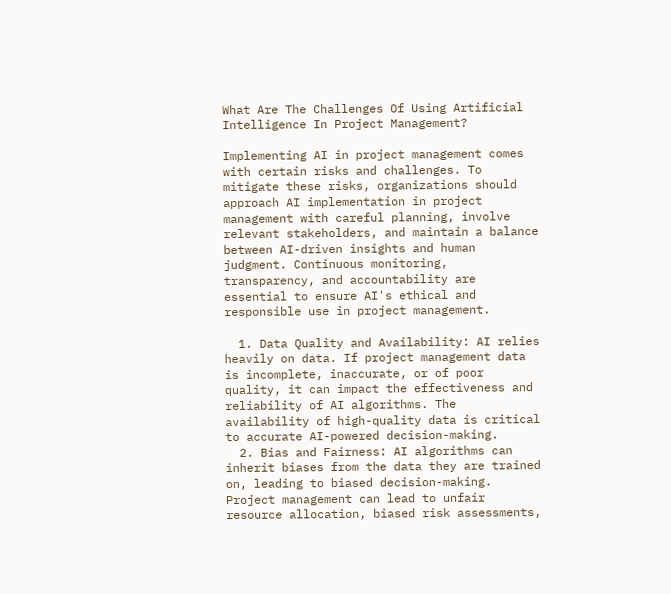What Are The Challenges Of Using Artificial Intelligence In Project Management?

Implementing AI in project management comes with certain risks and challenges. To mitigate these risks, organizations should approach AI implementation in project management with careful planning, involve relevant stakeholders, and maintain a balance between AI-driven insights and human judgment. Continuous monitoring, transparency, and accountability are essential to ensure AI's ethical and responsible use in project management.

  1. Data Quality and Availability: AI relies heavily on data. If project management data is incomplete, inaccurate, or of poor quality, it can impact the effectiveness and reliability of AI algorithms. The availability of high-quality data is critical to accurate AI-powered decision-making.
  2. Bias and Fairness: AI algorithms can inherit biases from the data they are trained on, leading to biased decision-making. Project management can lead to unfair resource allocation, biased risk assessments,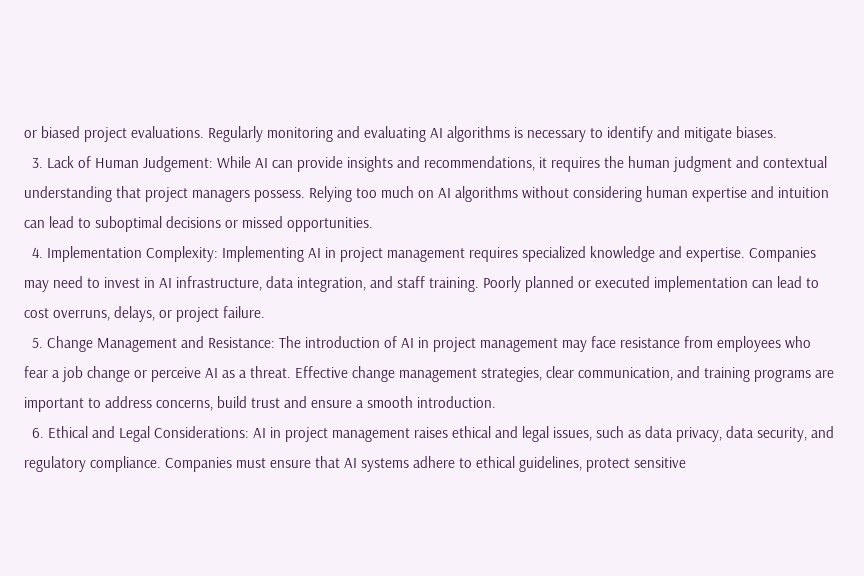or biased project evaluations. Regularly monitoring and evaluating AI algorithms is necessary to identify and mitigate biases.
  3. Lack of Human Judgement: While AI can provide insights and recommendations, it requires the human judgment and contextual understanding that project managers possess. Relying too much on AI algorithms without considering human expertise and intuition can lead to suboptimal decisions or missed opportunities.
  4. Implementation Complexity: Implementing AI in project management requires specialized knowledge and expertise. Companies may need to invest in AI infrastructure, data integration, and staff training. Poorly planned or executed implementation can lead to cost overruns, delays, or project failure.
  5. Change Management and Resistance: The introduction of AI in project management may face resistance from employees who fear a job change or perceive AI as a threat. Effective change management strategies, clear communication, and training programs are important to address concerns, build trust and ensure a smooth introduction.
  6. Ethical and Legal Considerations: AI in project management raises ethical and legal issues, such as data privacy, data security, and regulatory compliance. Companies must ensure that AI systems adhere to ethical guidelines, protect sensitive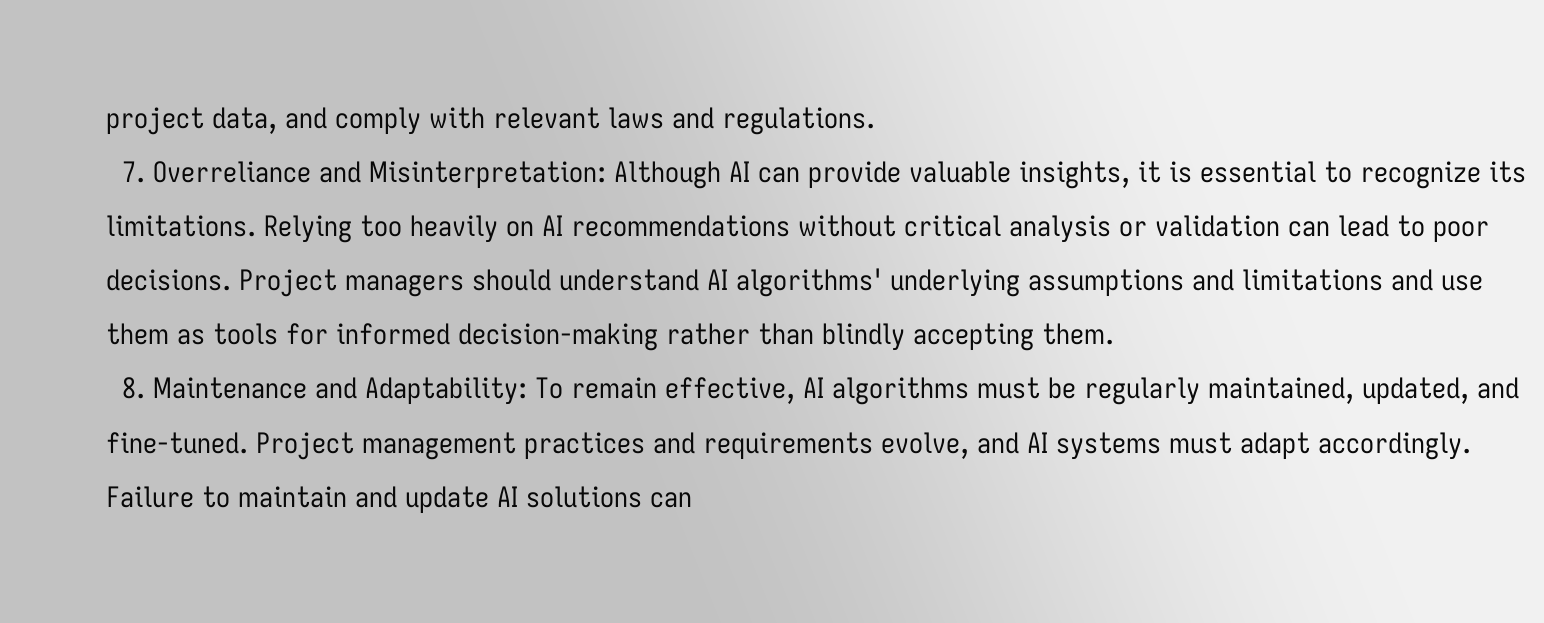project data, and comply with relevant laws and regulations.
  7. Overreliance and Misinterpretation: Although AI can provide valuable insights, it is essential to recognize its limitations. Relying too heavily on AI recommendations without critical analysis or validation can lead to poor decisions. Project managers should understand AI algorithms' underlying assumptions and limitations and use them as tools for informed decision-making rather than blindly accepting them.
  8. Maintenance and Adaptability: To remain effective, AI algorithms must be regularly maintained, updated, and fine-tuned. Project management practices and requirements evolve, and AI systems must adapt accordingly. Failure to maintain and update AI solutions can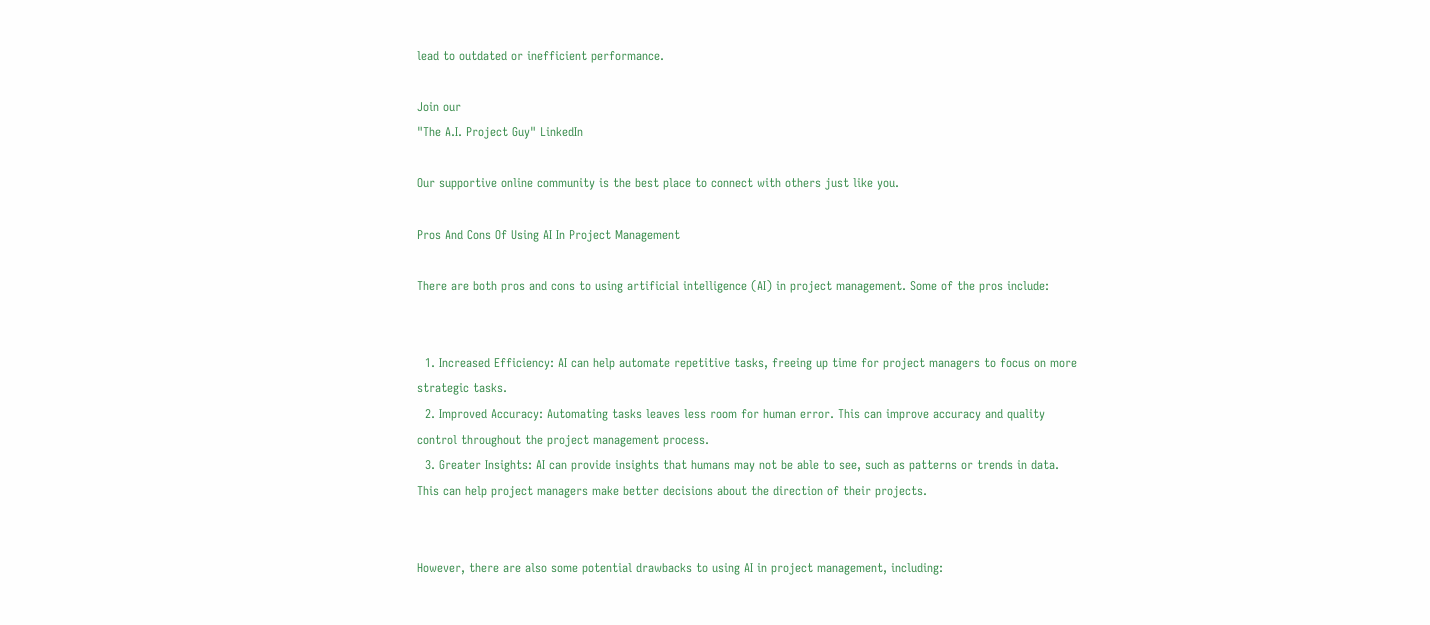lead to outdated or inefficient performance.

Join our
"The A.I. Project Guy" LinkedIn

Our supportive online community is the best place to connect with others just like you.

Pros And Cons Of Using AI In Project Management

There are both pros and cons to using artificial intelligence (AI) in project management. Some of the pros include:


  1. Increased Efficiency: AI can help automate repetitive tasks, freeing up time for project managers to focus on more strategic tasks.
  2. Improved Accuracy: Automating tasks leaves less room for human error. This can improve accuracy and quality control throughout the project management process.
  3. Greater Insights: AI can provide insights that humans may not be able to see, such as patterns or trends in data. This can help project managers make better decisions about the direction of their projects.


However, there are also some potential drawbacks to using AI in project management, including: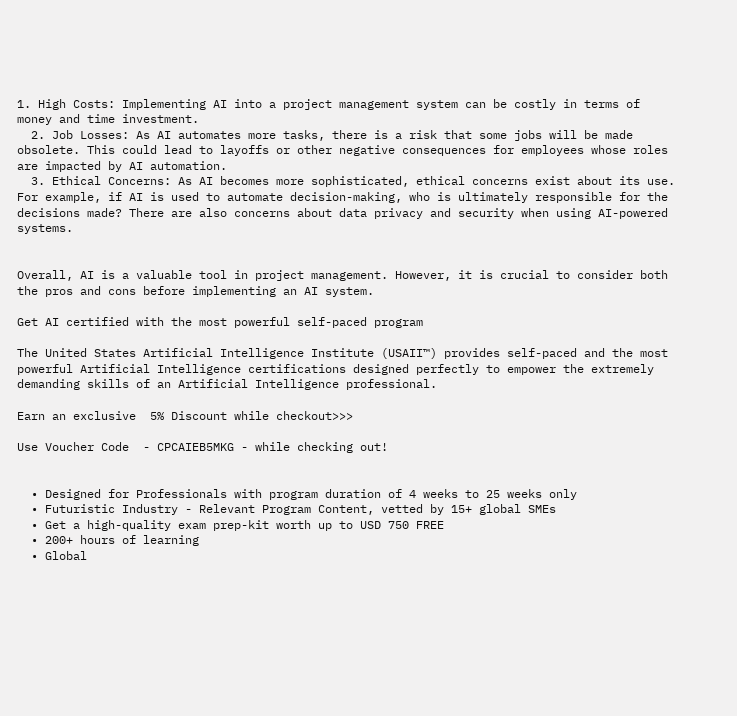1. High Costs: Implementing AI into a project management system can be costly in terms of money and time investment.
  2. Job Losses: As AI automates more tasks, there is a risk that some jobs will be made obsolete. This could lead to layoffs or other negative consequences for employees whose roles are impacted by AI automation.
  3. Ethical Concerns: As AI becomes more sophisticated, ethical concerns exist about its use. For example, if AI is used to automate decision-making, who is ultimately responsible for the decisions made? There are also concerns about data privacy and security when using AI-powered systems.


Overall, AI is a valuable tool in project management. However, it is crucial to consider both the pros and cons before implementing an AI system.

Get AI certified with the most powerful self-paced program

The United States Artificial Intelligence Institute (USAII™) provides self-paced and the most powerful Artificial Intelligence certifications designed perfectly to empower the extremely demanding skills of an Artificial Intelligence professional.

Earn an exclusive  5% Discount while checkout>>>

Use Voucher Code  - CPCAIEB5MKG - while checking out!


  • Designed for Professionals with program duration of 4 weeks to 25 weeks only
  • Futuristic Industry - Relevant Program Content, vetted by 15+ global SMEs
  • Get a high-quality exam prep-kit worth up to USD 750 FREE
  • 200+ hours of learning
  • Global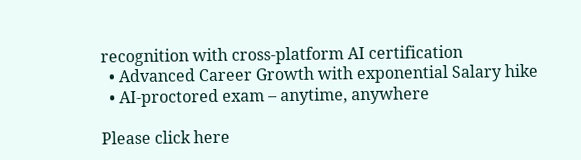recognition with cross-platform AI certification
  • Advanced Career Growth with exponential Salary hike
  • AI-proctored exam – anytime, anywhere

Please click here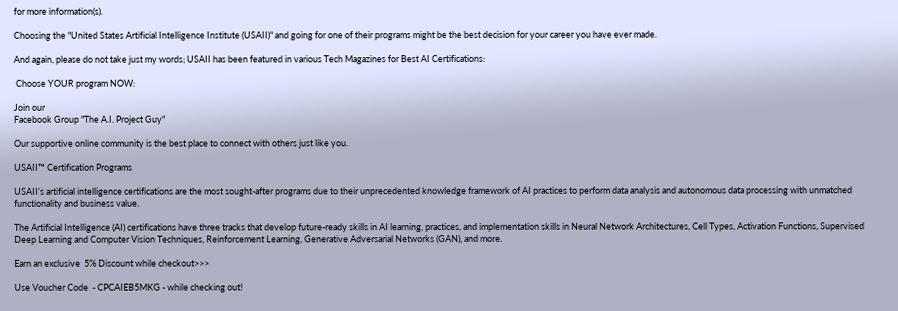for more information(s).

Choosing the "United States Artificial Intelligence Institute (USAII)" and going for one of their programs might be the best decision for your career you have ever made.

And again, please do not take just my words; USAII has been featured in various Tech Magazines for Best AI Certifications:

 Choose YOUR program NOW:

Join our
Facebook Group "The A.I. Project Guy"

Our supportive online community is the best place to connect with others just like you.

USAII™ Certification Programs

USAII’s artificial intelligence certifications are the most sought-after programs due to their unprecedented knowledge framework of AI practices to perform data analysis and autonomous data processing with unmatched functionality and business value.

The Artificial Intelligence (AI) certifications have three tracks that develop future-ready skills in AI learning, practices, and implementation skills in Neural Network Architectures, Cell Types, Activation Functions, Supervised Deep Learning and Computer Vision Techniques, Reinforcement Learning, Generative Adversarial Networks (GAN), and more.

Earn an exclusive  5% Discount while checkout>>>

Use Voucher Code  - CPCAIEB5MKG - while checking out!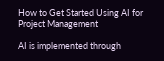How to Get Started Using AI for Project Management

AI is implemented through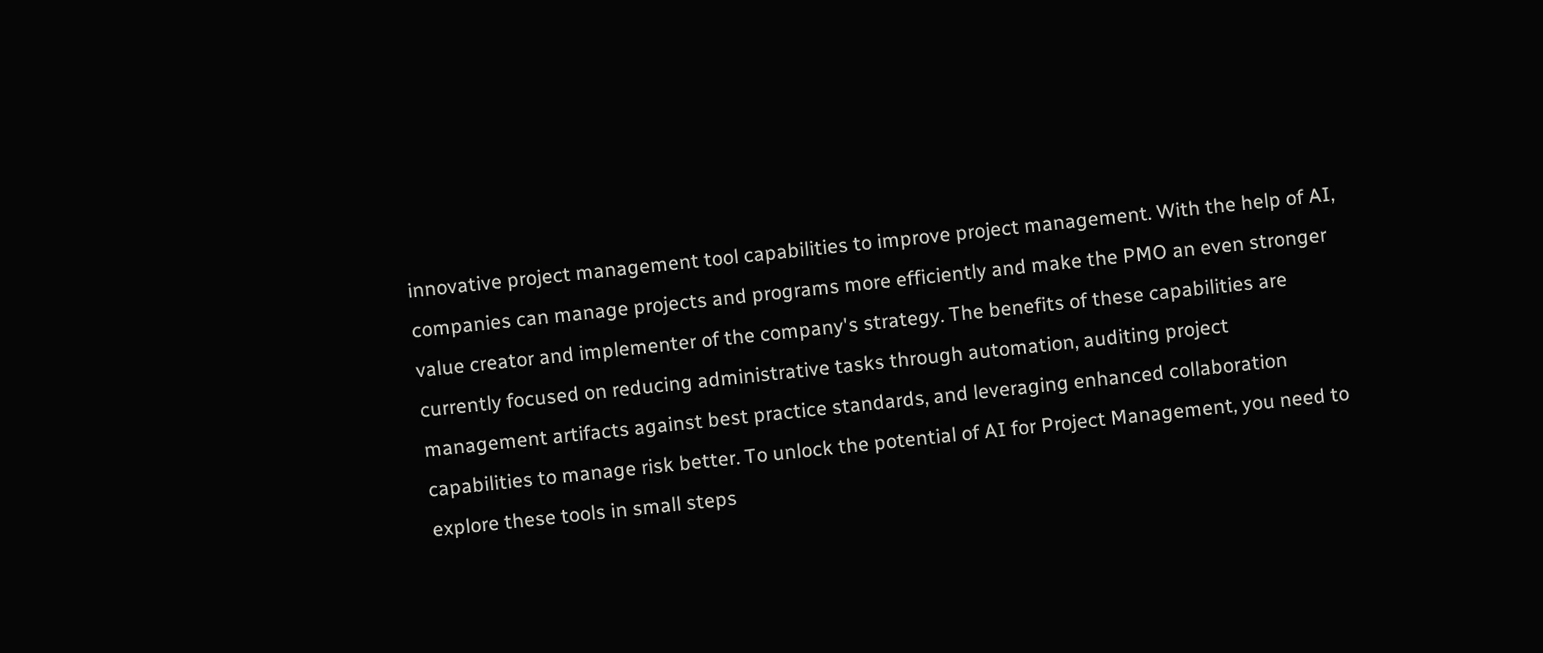innovative project management tool capabilities to improve project management. With the help of AI, companies can manage projects and programs more efficiently and make the PMO an even stronger value creator and implementer of the company's strategy. The benefits of these capabilities are currently focused on reducing administrative tasks through automation, auditing project management artifacts against best practice standards, and leveraging enhanced collaboration capabilities to manage risk better. To unlock the potential of AI for Project Management, you need to explore these tools in small steps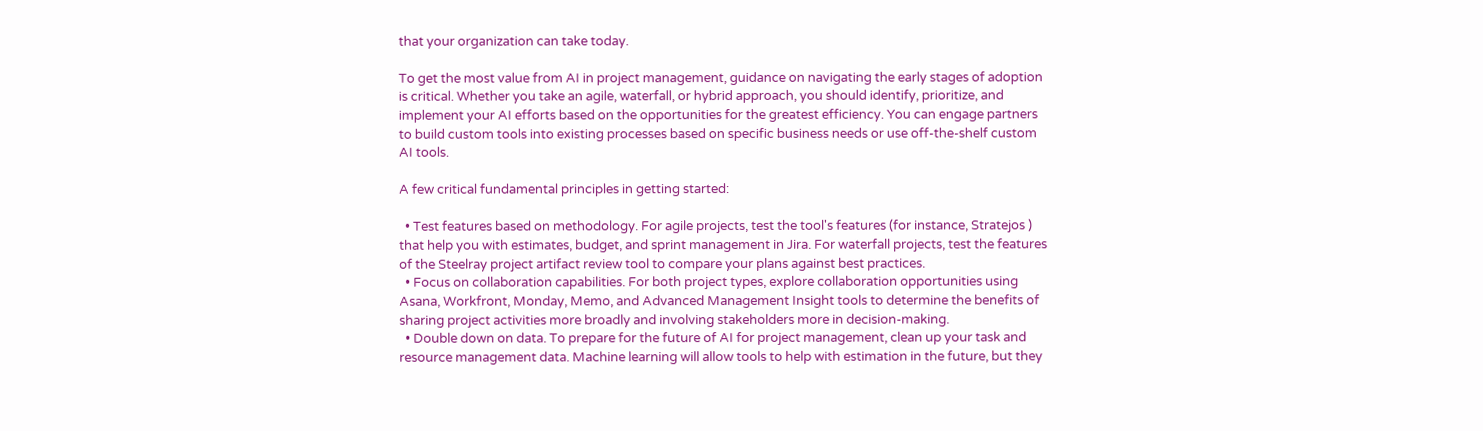that your organization can take today.

To get the most value from AI in project management, guidance on navigating the early stages of adoption is critical. Whether you take an agile, waterfall, or hybrid approach, you should identify, prioritize, and implement your AI efforts based on the opportunities for the greatest efficiency. You can engage partners to build custom tools into existing processes based on specific business needs or use off-the-shelf custom AI tools.

A few critical fundamental principles in getting started:

  • Test features based on methodology. For agile projects, test the tool's features (for instance, Stratejos ) that help you with estimates, budget, and sprint management in Jira. For waterfall projects, test the features of the Steelray project artifact review tool to compare your plans against best practices.
  • Focus on collaboration capabilities. For both project types, explore collaboration opportunities using Asana, Workfront, Monday, Memo, and Advanced Management Insight tools to determine the benefits of sharing project activities more broadly and involving stakeholders more in decision-making.
  • Double down on data. To prepare for the future of AI for project management, clean up your task and resource management data. Machine learning will allow tools to help with estimation in the future, but they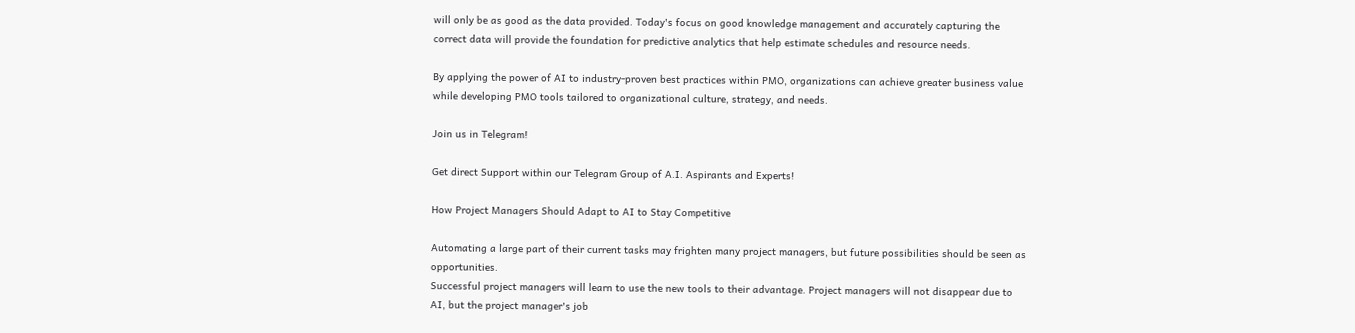will only be as good as the data provided. Today's focus on good knowledge management and accurately capturing the correct data will provide the foundation for predictive analytics that help estimate schedules and resource needs.

By applying the power of AI to industry-proven best practices within PMO, organizations can achieve greater business value while developing PMO tools tailored to organizational culture, strategy, and needs.

Join us in Telegram!

Get direct Support within our Telegram Group of A.I. Aspirants and Experts!

How Project Managers Should Adapt to AI to Stay Competitive

Automating a large part of their current tasks may frighten many project managers, but future possibilities should be seen as opportunities.
Successful project managers will learn to use the new tools to their advantage. Project managers will not disappear due to AI, but the project manager's job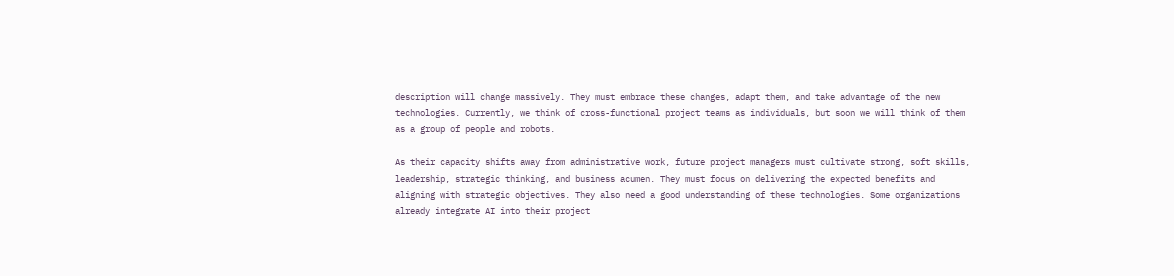description will change massively. They must embrace these changes, adapt them, and take advantage of the new technologies. Currently, we think of cross-functional project teams as individuals, but soon we will think of them as a group of people and robots.

As their capacity shifts away from administrative work, future project managers must cultivate strong, soft skills, leadership, strategic thinking, and business acumen. They must focus on delivering the expected benefits and aligning with strategic objectives. They also need a good understanding of these technologies. Some organizations already integrate AI into their project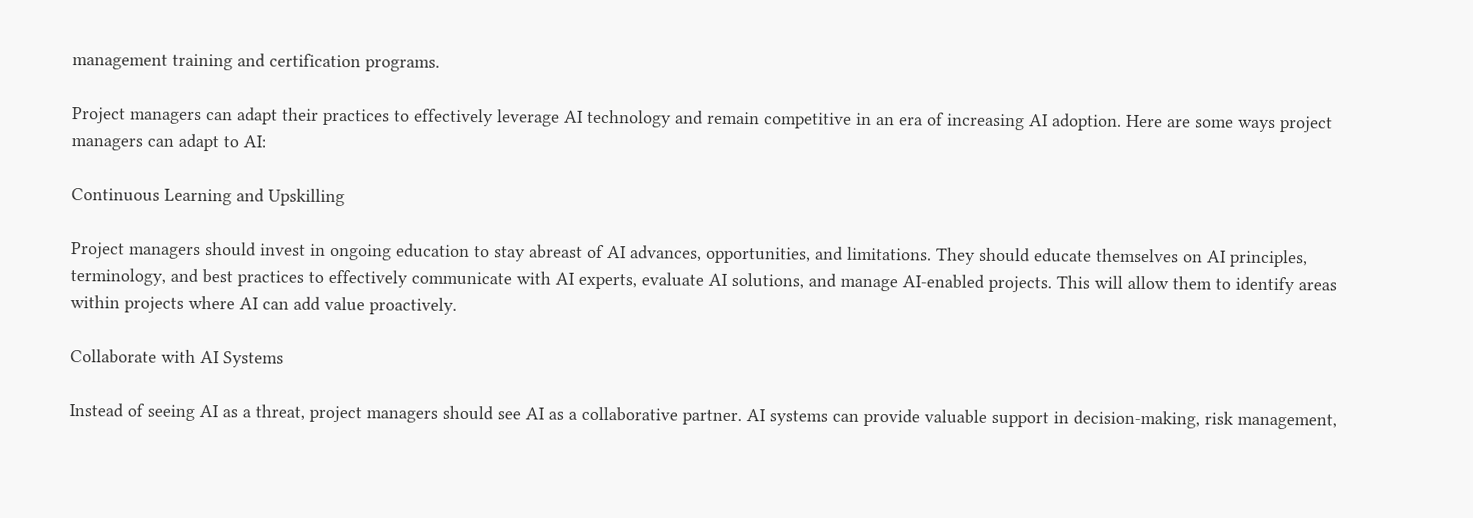management training and certification programs.

Project managers can adapt their practices to effectively leverage AI technology and remain competitive in an era of increasing AI adoption. Here are some ways project managers can adapt to AI:

Continuous Learning and Upskilling

Project managers should invest in ongoing education to stay abreast of AI advances, opportunities, and limitations. They should educate themselves on AI principles, terminology, and best practices to effectively communicate with AI experts, evaluate AI solutions, and manage AI-enabled projects. This will allow them to identify areas within projects where AI can add value proactively.

Collaborate with AI Systems

Instead of seeing AI as a threat, project managers should see AI as a collaborative partner. AI systems can provide valuable support in decision-making, risk management,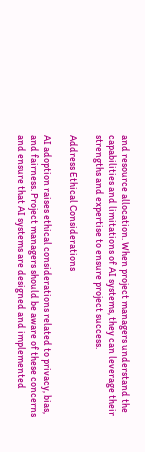and resource allocation. When project managers understand the capabilities and limitations of AI systems, they can leverage their strengths and expertise to ensure project success.

Address Ethical Considerations

AI adoption raises ethical considerations related to privacy, bias, and fairness. Project managers should be aware of these concerns and ensure that AI systems are designed and implemented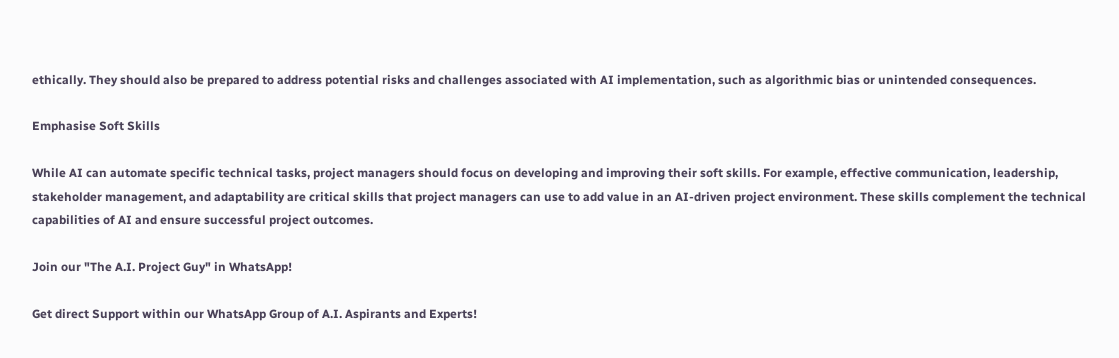ethically. They should also be prepared to address potential risks and challenges associated with AI implementation, such as algorithmic bias or unintended consequences.

Emphasise Soft Skills

While AI can automate specific technical tasks, project managers should focus on developing and improving their soft skills. For example, effective communication, leadership, stakeholder management, and adaptability are critical skills that project managers can use to add value in an AI-driven project environment. These skills complement the technical capabilities of AI and ensure successful project outcomes.

Join our "The A.I. Project Guy" in WhatsApp!

Get direct Support within our WhatsApp Group of A.I. Aspirants and Experts!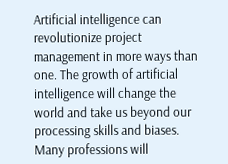Artificial intelligence can revolutionize project management in more ways than one. The growth of artificial intelligence will change the world and take us beyond our processing skills and biases. Many professions will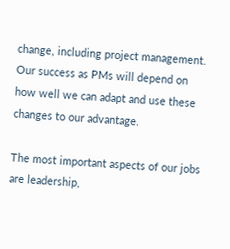change, including project management. Our success as PMs will depend on how well we can adapt and use these changes to our advantage.

The most important aspects of our jobs are leadership,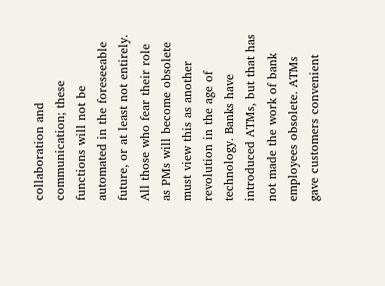collaboration and communication; these functions will not be automated in the foreseeable future, or at least not entirely. All those who fear their role as PMs will become obsolete must view this as another revolution in the age of technology. Banks have introduced ATMs, but that has not made the work of bank employees obsolete. ATMs gave customers convenient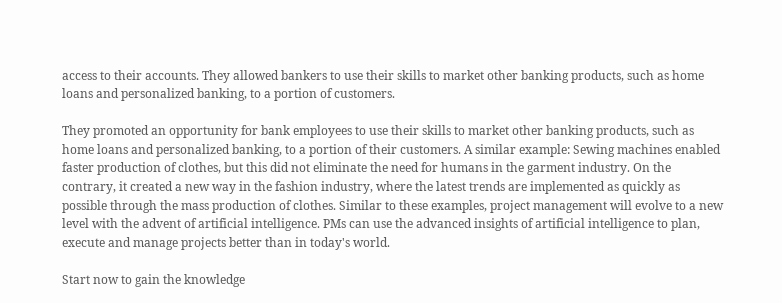access to their accounts. They allowed bankers to use their skills to market other banking products, such as home loans and personalized banking, to a portion of customers.

They promoted an opportunity for bank employees to use their skills to market other banking products, such as home loans and personalized banking, to a portion of their customers. A similar example: Sewing machines enabled faster production of clothes, but this did not eliminate the need for humans in the garment industry. On the contrary, it created a new way in the fashion industry, where the latest trends are implemented as quickly as possible through the mass production of clothes. Similar to these examples, project management will evolve to a new level with the advent of artificial intelligence. PMs can use the advanced insights of artificial intelligence to plan, execute and manage projects better than in today's world.

Start now to gain the knowledge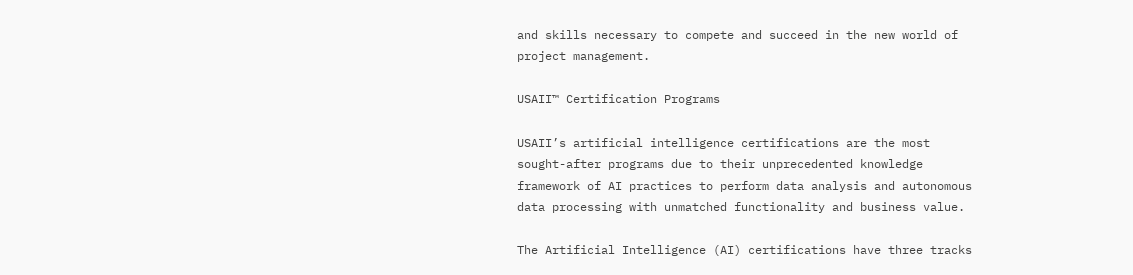and skills necessary to compete and succeed in the new world of project management.

USAII™ Certification Programs

USAII’s artificial intelligence certifications are the most sought-after programs due to their unprecedented knowledge framework of AI practices to perform data analysis and autonomous data processing with unmatched functionality and business value.

The Artificial Intelligence (AI) certifications have three tracks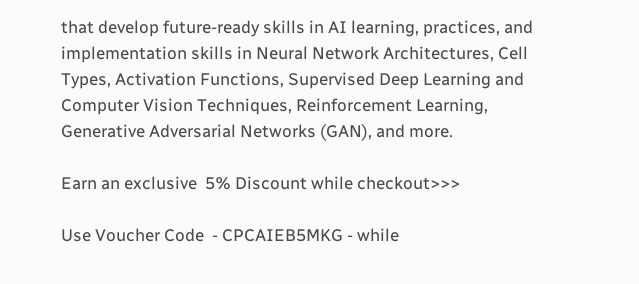that develop future-ready skills in AI learning, practices, and implementation skills in Neural Network Architectures, Cell Types, Activation Functions, Supervised Deep Learning and Computer Vision Techniques, Reinforcement Learning, Generative Adversarial Networks (GAN), and more.

Earn an exclusive  5% Discount while checkout>>>

Use Voucher Code  - CPCAIEB5MKG - while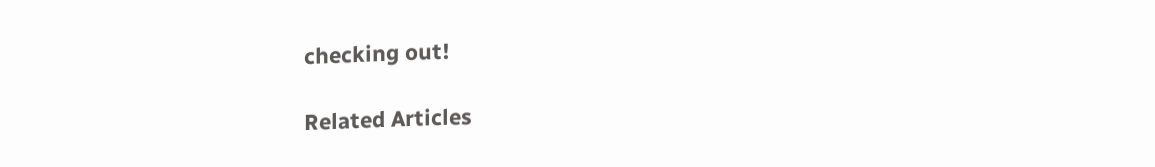checking out!

Related Articles